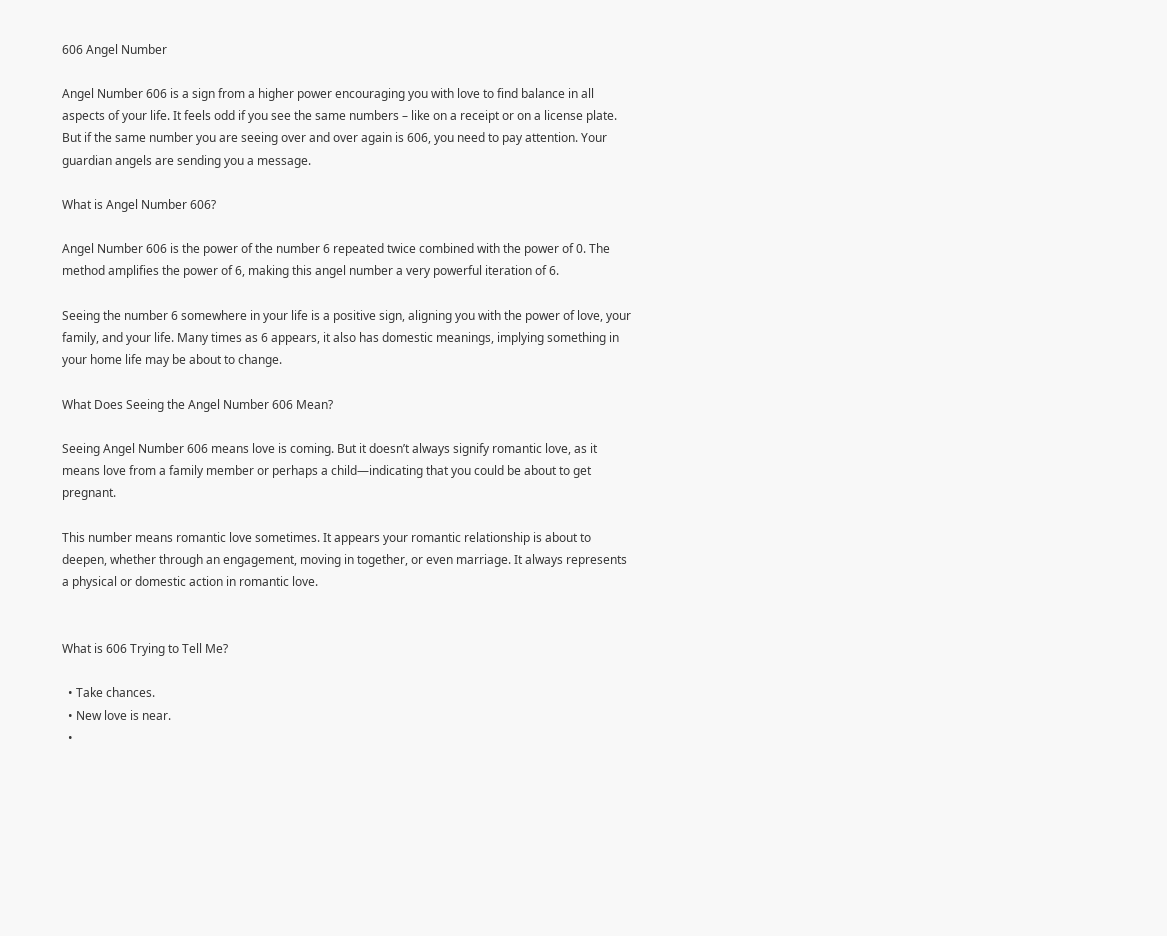606 Angel Number

Angel Number 606 is a sign from a higher power encouraging you with love to find balance in all aspects of your life. It feels odd if you see the same numbers – like on a receipt or on a license plate. But if the same number you are seeing over and over again is 606, you need to pay attention. Your guardian angels are sending you a message.

What is Angel Number 606?

Angel Number 606 is the power of the number 6 repeated twice combined with the power of 0. The method amplifies the power of 6, making this angel number a very powerful iteration of 6.

Seeing the number 6 somewhere in your life is a positive sign, aligning you with the power of love, your family, and your life. Many times as 6 appears, it also has domestic meanings, implying something in your home life may be about to change.

What Does Seeing the Angel Number 606 Mean?

Seeing Angel Number 606 means love is coming. But it doesn’t always signify romantic love, as it means love from a family member or perhaps a child—indicating that you could be about to get pregnant.

This number means romantic love sometimes. It appears your romantic relationship is about to deepen, whether through an engagement, moving in together, or even marriage. It always represents a physical or domestic action in romantic love.


What is 606 Trying to Tell Me?

  • Take chances.
  • New love is near.
  •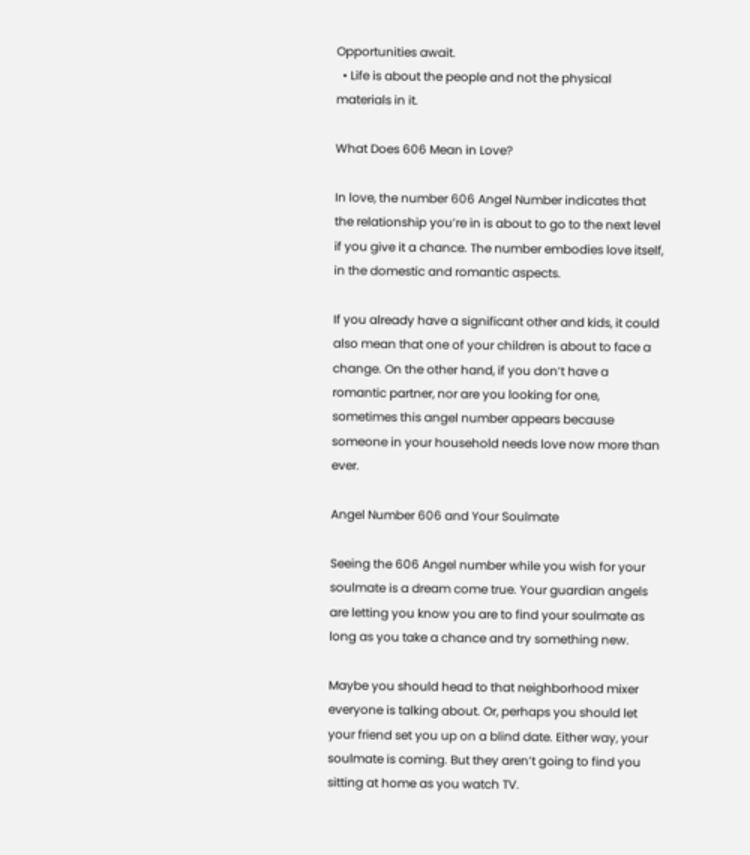Opportunities await.
  • Life is about the people and not the physical materials in it.

What Does 606 Mean in Love?

In love, the number 606 Angel Number indicates that the relationship you’re in is about to go to the next level if you give it a chance. The number embodies love itself, in the domestic and romantic aspects.

If you already have a significant other and kids, it could also mean that one of your children is about to face a change. On the other hand, if you don’t have a romantic partner, nor are you looking for one, sometimes this angel number appears because someone in your household needs love now more than ever.

Angel Number 606 and Your Soulmate

Seeing the 606 Angel number while you wish for your soulmate is a dream come true. Your guardian angels are letting you know you are to find your soulmate as long as you take a chance and try something new.

Maybe you should head to that neighborhood mixer everyone is talking about. Or, perhaps you should let your friend set you up on a blind date. Either way, your soulmate is coming. But they aren’t going to find you sitting at home as you watch TV.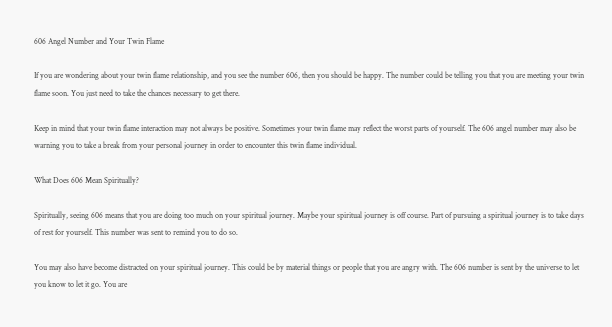606 Angel Number and Your Twin Flame

If you are wondering about your twin flame relationship, and you see the number 606, then you should be happy. The number could be telling you that you are meeting your twin flame soon. You just need to take the chances necessary to get there.

Keep in mind that your twin flame interaction may not always be positive. Sometimes your twin flame may reflect the worst parts of yourself. The 606 angel number may also be warning you to take a break from your personal journey in order to encounter this twin flame individual.

What Does 606 Mean Spiritually?

Spiritually, seeing 606 means that you are doing too much on your spiritual journey. Maybe your spiritual journey is off course. Part of pursuing a spiritual journey is to take days of rest for yourself. This number was sent to remind you to do so.

You may also have become distracted on your spiritual journey. This could be by material things or people that you are angry with. The 606 number is sent by the universe to let you know to let it go. You are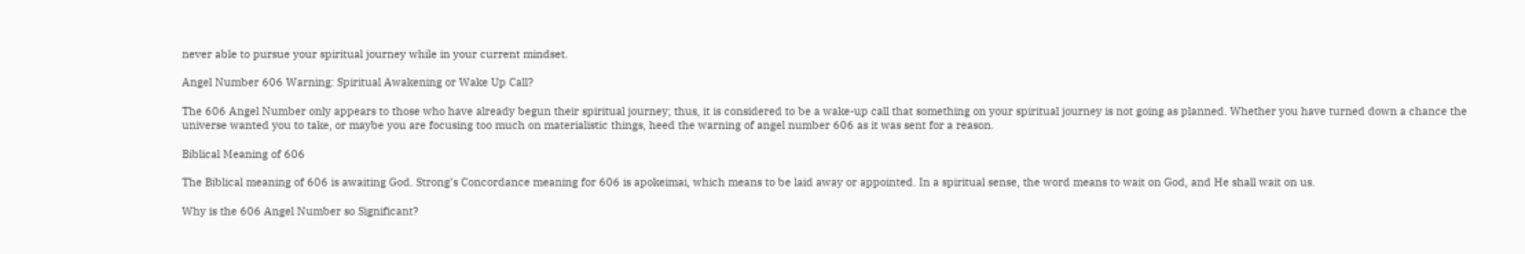never able to pursue your spiritual journey while in your current mindset.

Angel Number 606 Warning: Spiritual Awakening or Wake Up Call?

The 606 Angel Number only appears to those who have already begun their spiritual journey; thus, it is considered to be a wake-up call that something on your spiritual journey is not going as planned. Whether you have turned down a chance the universe wanted you to take, or maybe you are focusing too much on materialistic things, heed the warning of angel number 606 as it was sent for a reason.

Biblical Meaning of 606

The Biblical meaning of 606 is awaiting God. Strong’s Concordance meaning for 606 is apokeimai, which means to be laid away or appointed. In a spiritual sense, the word means to wait on God, and He shall wait on us.

Why is the 606 Angel Number so Significant?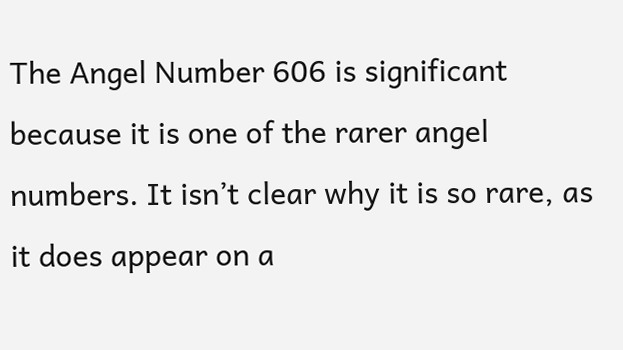The Angel Number 606 is significant because it is one of the rarer angel numbers. It isn’t clear why it is so rare, as it does appear on a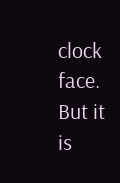clock face. But it is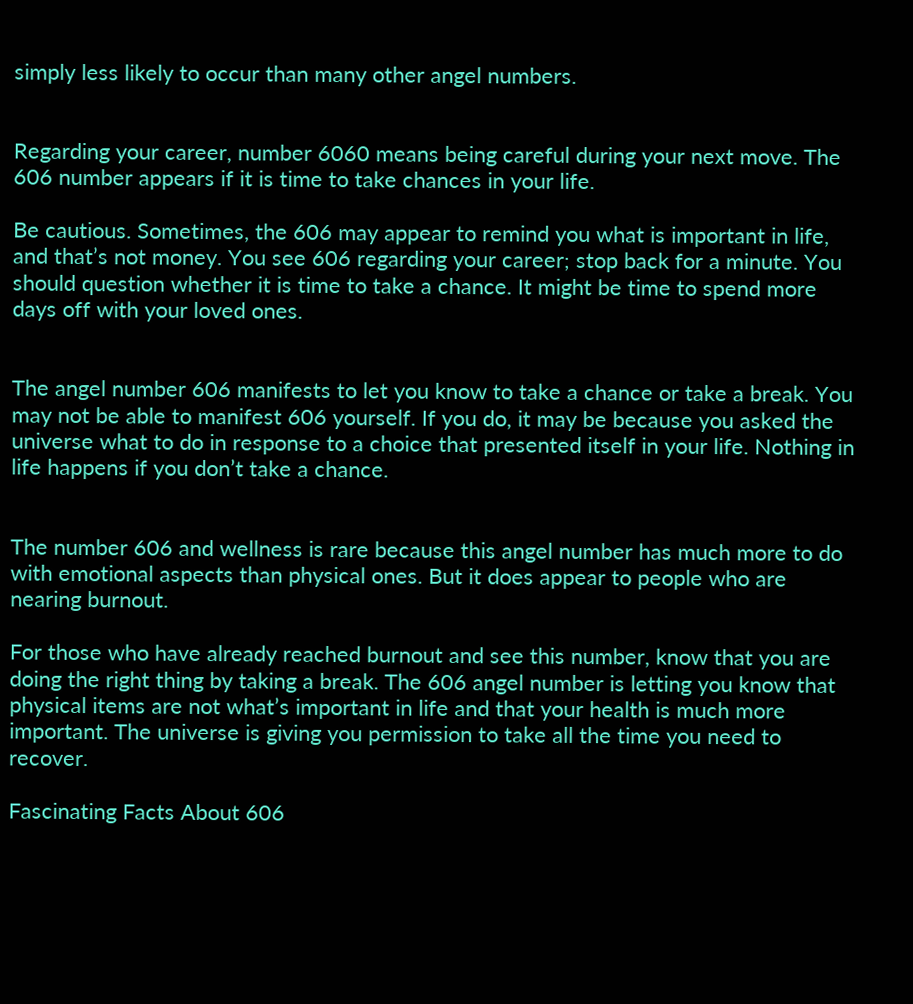simply less likely to occur than many other angel numbers.


Regarding your career, number 6060 means being careful during your next move. The 606 number appears if it is time to take chances in your life.

Be cautious. Sometimes, the 606 may appear to remind you what is important in life, and that’s not money. You see 606 regarding your career; stop back for a minute. You should question whether it is time to take a chance. It might be time to spend more days off with your loved ones.


The angel number 606 manifests to let you know to take a chance or take a break. You may not be able to manifest 606 yourself. If you do, it may be because you asked the universe what to do in response to a choice that presented itself in your life. Nothing in life happens if you don’t take a chance.


The number 606 and wellness is rare because this angel number has much more to do with emotional aspects than physical ones. But it does appear to people who are nearing burnout.

For those who have already reached burnout and see this number, know that you are doing the right thing by taking a break. The 606 angel number is letting you know that physical items are not what’s important in life and that your health is much more important. The universe is giving you permission to take all the time you need to recover.

Fascinating Facts About 606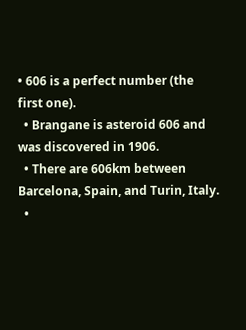• 606 is a perfect number (the first one).
  • Brangane is asteroid 606 and was discovered in 1906.
  • There are 606km between Barcelona, Spain, and Turin, Italy.
  •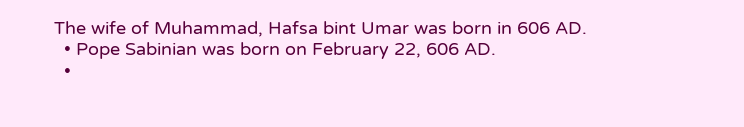The wife of Muhammad, Hafsa bint Umar was born in 606 AD.
  • Pope Sabinian was born on February 22, 606 AD.
  •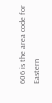606 is the area code for Eastern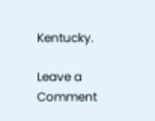Kentucky.

Leave a Comment